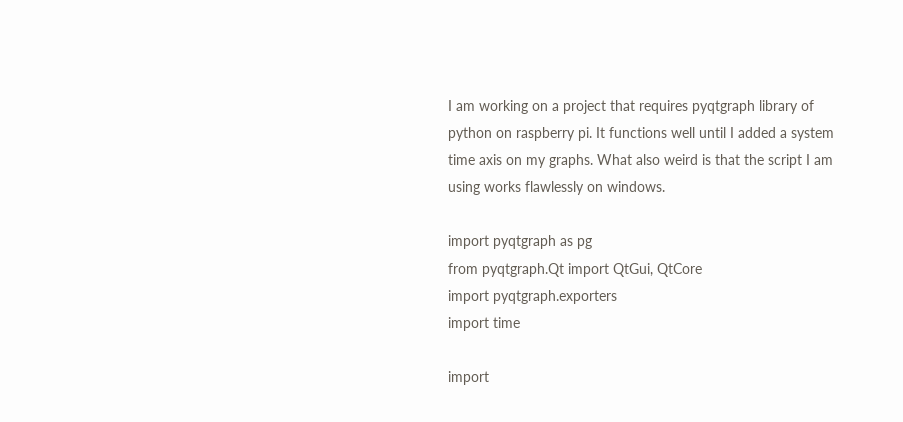I am working on a project that requires pyqtgraph library of python on raspberry pi. It functions well until I added a system time axis on my graphs. What also weird is that the script I am using works flawlessly on windows.

import pyqtgraph as pg
from pyqtgraph.Qt import QtGui, QtCore
import pyqtgraph.exporters
import time

import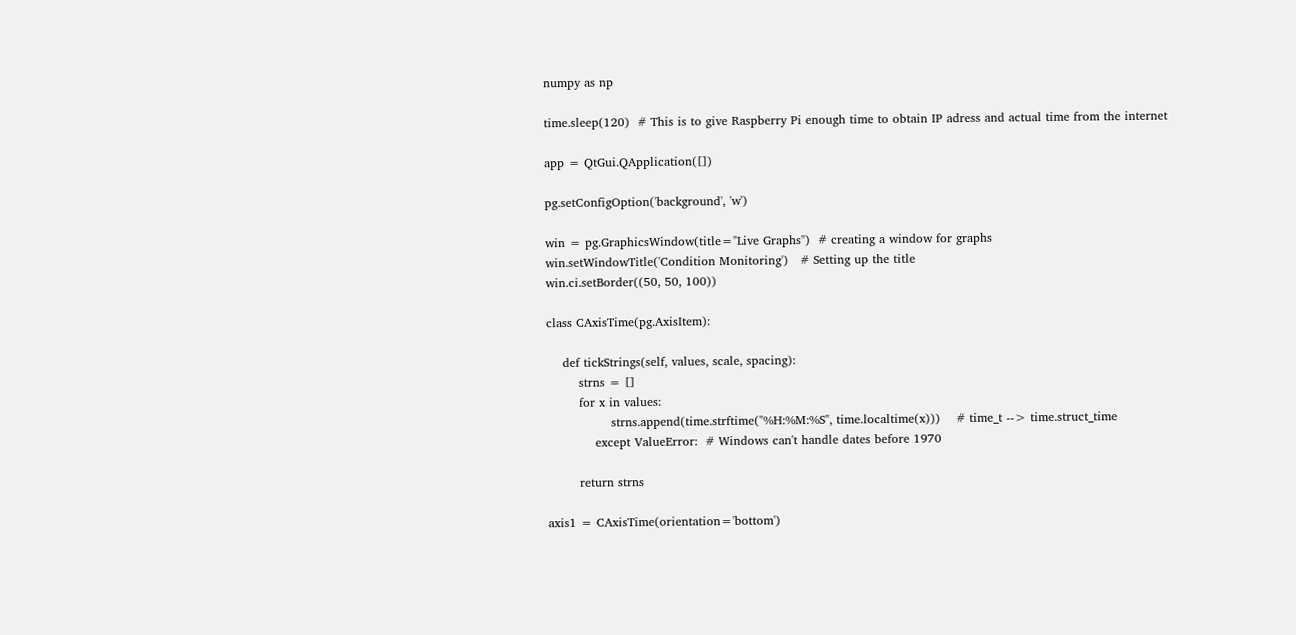numpy as np

time.sleep(120)  # This is to give Raspberry Pi enough time to obtain IP adress and actual time from the internet

app = QtGui.QApplication([])

pg.setConfigOption('background', 'w')

win = pg.GraphicsWindow(title="Live Graphs")  # creating a window for graphs
win.setWindowTitle('Condition Monitoring')   # Setting up the title
win.ci.setBorder((50, 50, 100))

class CAxisTime(pg.AxisItem):

    def tickStrings(self, values, scale, spacing):
        strns = []
        for x in values:
                strns.append(time.strftime("%H:%M:%S", time.localtime(x)))    # time_t --> time.struct_time
            except ValueError:  # Windows can't handle dates before 1970

        return strns

axis1 = CAxisTime(orientation='bottom')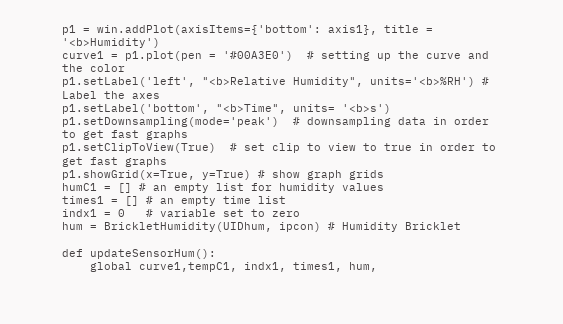p1 = win.addPlot(axisItems={'bottom': axis1}, title = '<b>Humidity')
curve1 = p1.plot(pen = '#00A3E0')  # setting up the curve and the color
p1.setLabel('left', "<b>Relative Humidity", units='<b>%RH') # Label the axes
p1.setLabel('bottom', "<b>Time", units= '<b>s')
p1.setDownsampling(mode='peak')  # downsampling data in order to get fast graphs
p1.setClipToView(True)  # set clip to view to true in order to get fast graphs
p1.showGrid(x=True, y=True) # show graph grids
humC1 = [] # an empty list for humidity values
times1 = [] # an empty time list
indx1 = 0   # variable set to zero
hum = BrickletHumidity(UIDhum, ipcon) # Humidity Bricklet

def updateSensorHum():
    global curve1,tempC1, indx1, times1, hum,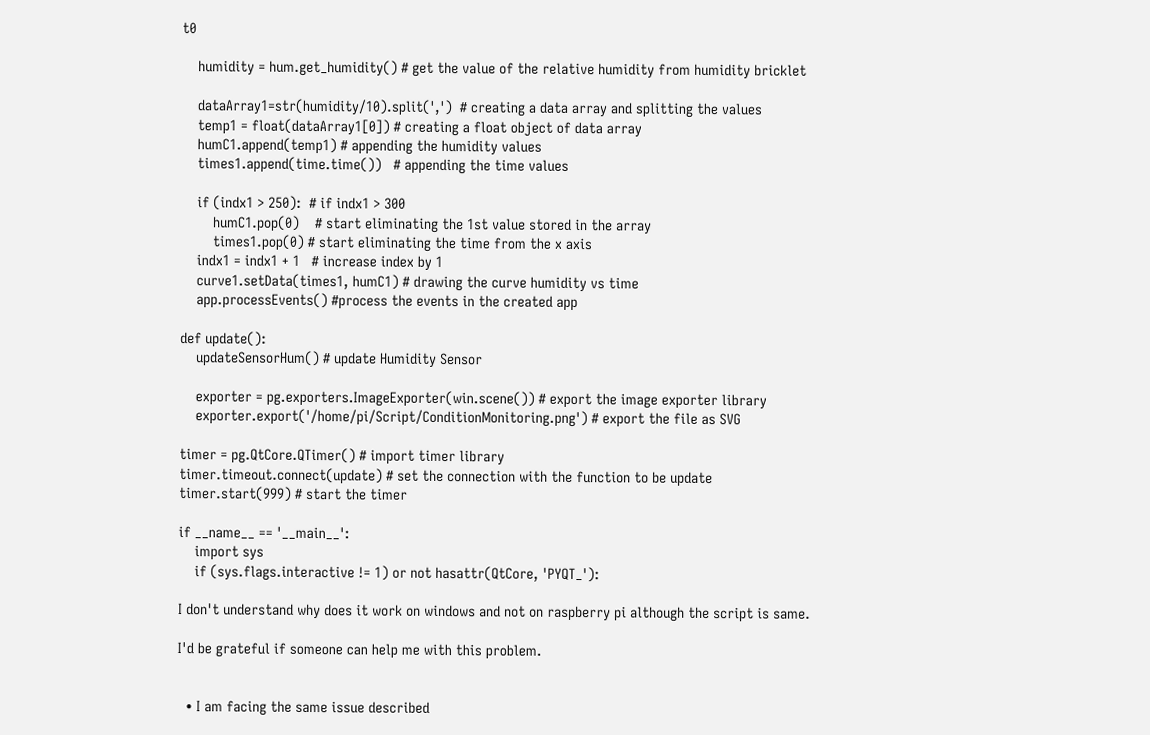t0

    humidity = hum.get_humidity() # get the value of the relative humidity from humidity bricklet

    dataArray1=str(humidity/10).split(',')  # creating a data array and splitting the values
    temp1 = float(dataArray1[0]) # creating a float object of data array
    humC1.append(temp1) # appending the humidity values
    times1.append(time.time())   # appending the time values

    if (indx1 > 250):  # if indx1 > 300
        humC1.pop(0)    # start eliminating the 1st value stored in the array
        times1.pop(0) # start eliminating the time from the x axis
    indx1 = indx1 + 1   # increase index by 1
    curve1.setData(times1, humC1) # drawing the curve humidity vs time
    app.processEvents() #process the events in the created app

def update():
    updateSensorHum() # update Humidity Sensor

    exporter = pg.exporters.ImageExporter(win.scene()) # export the image exporter library
    exporter.export('/home/pi/Script/ConditionMonitoring.png') # export the file as SVG

timer = pg.QtCore.QTimer() # import timer library
timer.timeout.connect(update) # set the connection with the function to be update
timer.start(999) # start the timer

if __name__ == '__main__':
    import sys
    if (sys.flags.interactive != 1) or not hasattr(QtCore, 'PYQT_'):

I don't understand why does it work on windows and not on raspberry pi although the script is same.

I'd be grateful if someone can help me with this problem.


  • I am facing the same issue described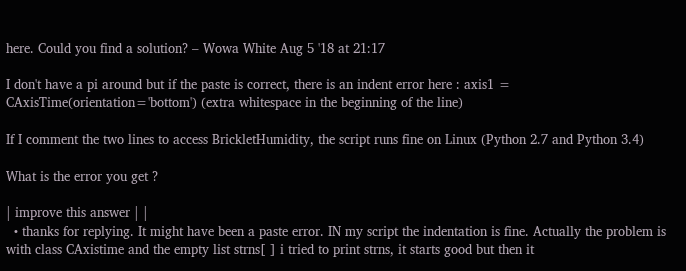here. Could you find a solution? – Wowa White Aug 5 '18 at 21:17

I don't have a pi around but if the paste is correct, there is an indent error here : axis1 = CAxisTime(orientation='bottom') (extra whitespace in the beginning of the line)

If I comment the two lines to access BrickletHumidity, the script runs fine on Linux (Python 2.7 and Python 3.4)

What is the error you get ?

| improve this answer | |
  • thanks for replying. It might have been a paste error. IN my script the indentation is fine. Actually the problem is with class CAxistime and the empty list strns[ ] i tried to print strns, it starts good but then it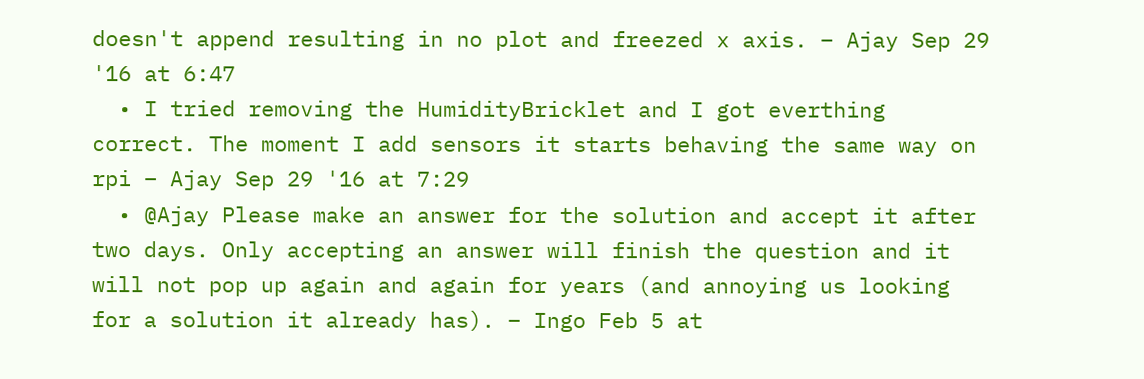doesn't append resulting in no plot and freezed x axis. – Ajay Sep 29 '16 at 6:47
  • I tried removing the HumidityBricklet and I got everthing correct. The moment I add sensors it starts behaving the same way on rpi – Ajay Sep 29 '16 at 7:29
  • @Ajay Please make an answer for the solution and accept it after two days. Only accepting an answer will finish the question and it will not pop up again and again for years (and annoying us looking for a solution it already has). – Ingo Feb 5 at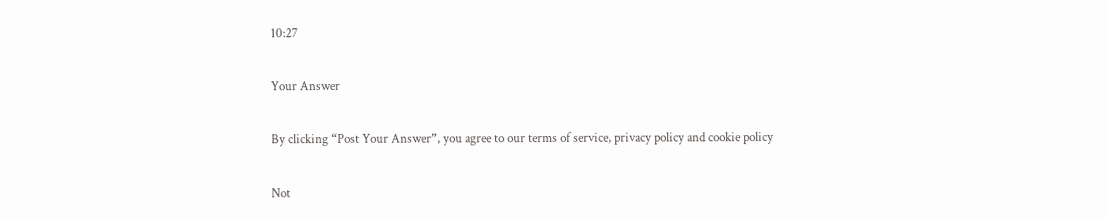10:27

Your Answer

By clicking “Post Your Answer”, you agree to our terms of service, privacy policy and cookie policy

Not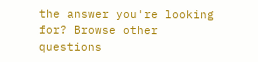the answer you're looking for? Browse other questions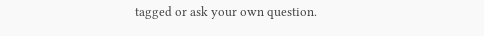tagged or ask your own question.